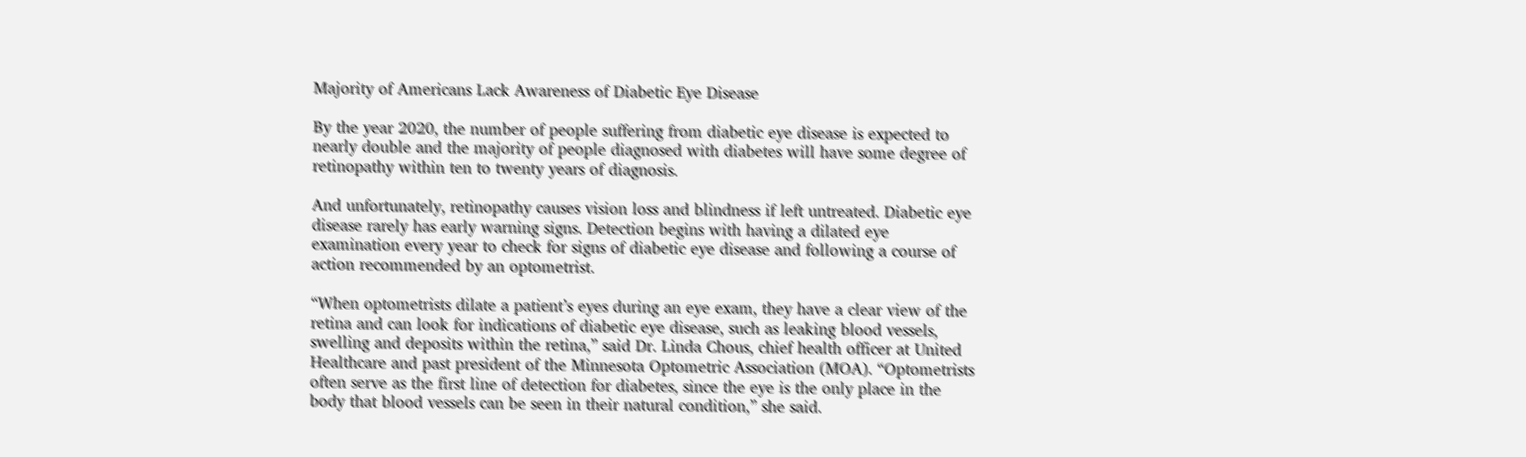Majority of Americans Lack Awareness of Diabetic Eye Disease

By the year 2020, the number of people suffering from diabetic eye disease is expected to nearly double and the majority of people diagnosed with diabetes will have some degree of retinopathy within ten to twenty years of diagnosis.

And unfortunately, retinopathy causes vision loss and blindness if left untreated. Diabetic eye disease rarely has early warning signs. Detection begins with having a dilated eye examination every year to check for signs of diabetic eye disease and following a course of action recommended by an optometrist.

“When optometrists dilate a patient’s eyes during an eye exam, they have a clear view of the retina and can look for indications of diabetic eye disease, such as leaking blood vessels, swelling and deposits within the retina,” said Dr. Linda Chous, chief health officer at United Healthcare and past president of the Minnesota Optometric Association (MOA). “Optometrists often serve as the first line of detection for diabetes, since the eye is the only place in the body that blood vessels can be seen in their natural condition,” she said.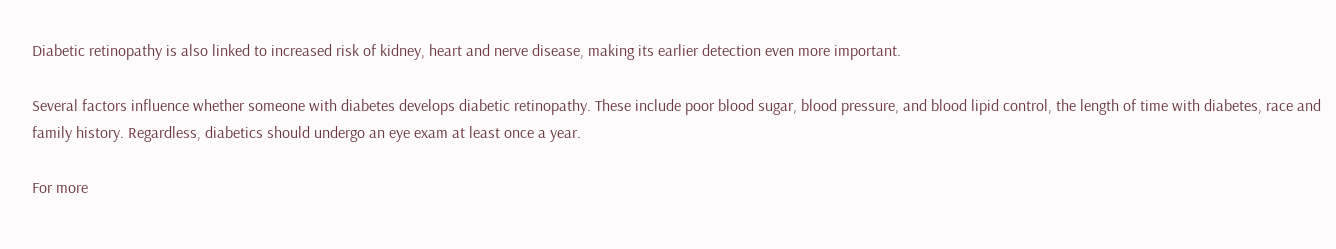Diabetic retinopathy is also linked to increased risk of kidney, heart and nerve disease, making its earlier detection even more important.

Several factors influence whether someone with diabetes develops diabetic retinopathy. These include poor blood sugar, blood pressure, and blood lipid control, the length of time with diabetes, race and family history. Regardless, diabetics should undergo an eye exam at least once a year.

For more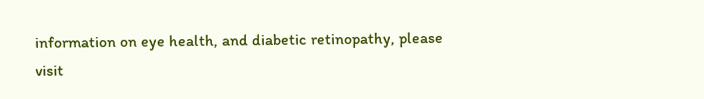information on eye health, and diabetic retinopathy, please visit